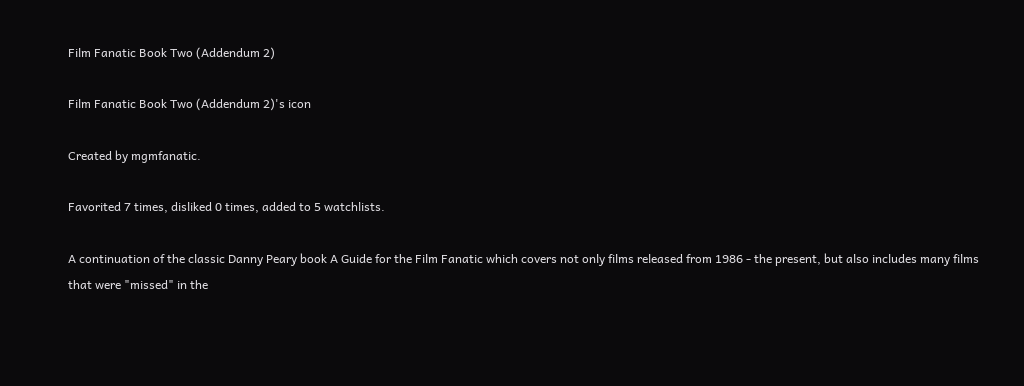Film Fanatic Book Two (Addendum 2)

Film Fanatic Book Two (Addendum 2)'s icon

Created by mgmfanatic.

Favorited 7 times, disliked 0 times, added to 5 watchlists.

A continuation of the classic Danny Peary book A Guide for the Film Fanatic which covers not only films released from 1986 - the present, but also includes many films that were "missed" in the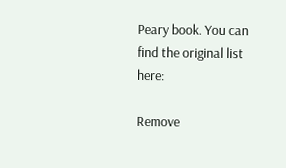Peary book. You can find the original list here:

Remove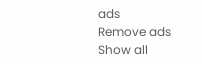ads
Remove ads
Show all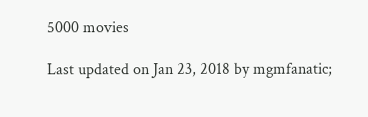5000 movies

Last updated on Jan 23, 2018 by mgmfanatic;